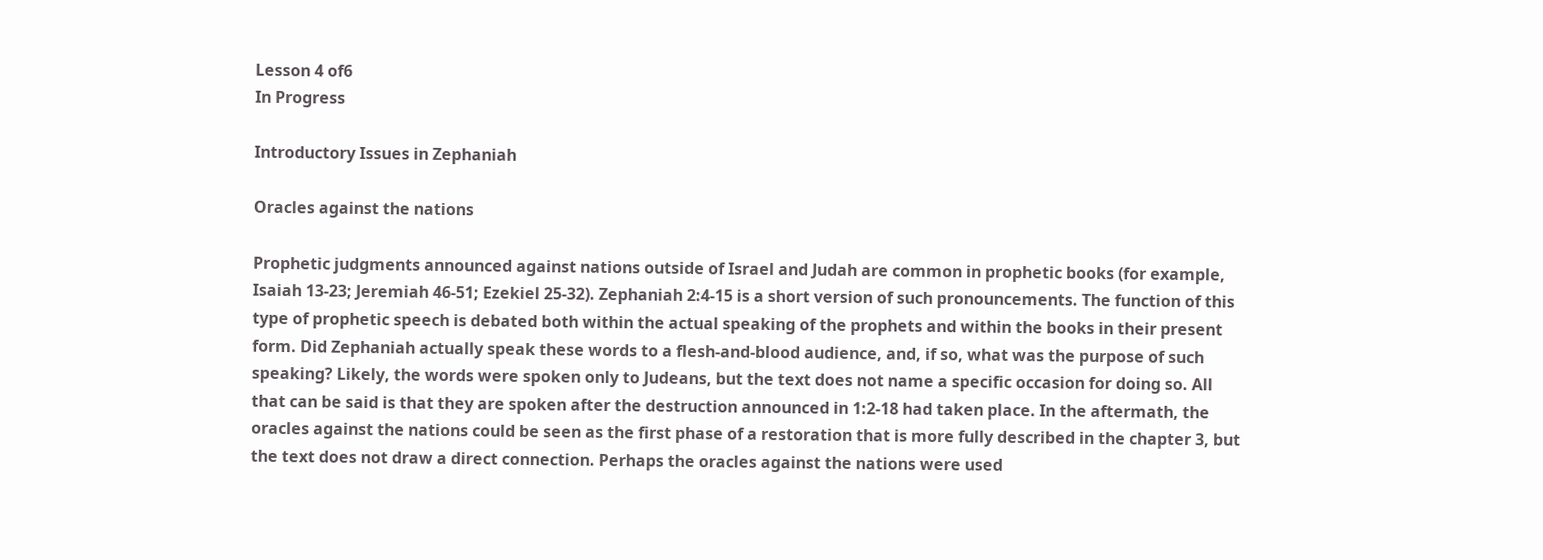Lesson 4 of6
In Progress

Introductory Issues in Zephaniah

Oracles against the nations

Prophetic judgments announced against nations outside of Israel and Judah are common in prophetic books (for example, Isaiah 13-23; Jeremiah 46-51; Ezekiel 25-32). Zephaniah 2:4-15 is a short version of such pronouncements. The function of this type of prophetic speech is debated both within the actual speaking of the prophets and within the books in their present form. Did Zephaniah actually speak these words to a flesh-and-blood audience, and, if so, what was the purpose of such speaking? Likely, the words were spoken only to Judeans, but the text does not name a specific occasion for doing so. All that can be said is that they are spoken after the destruction announced in 1:2-18 had taken place. In the aftermath, the oracles against the nations could be seen as the first phase of a restoration that is more fully described in the chapter 3, but the text does not draw a direct connection. Perhaps the oracles against the nations were used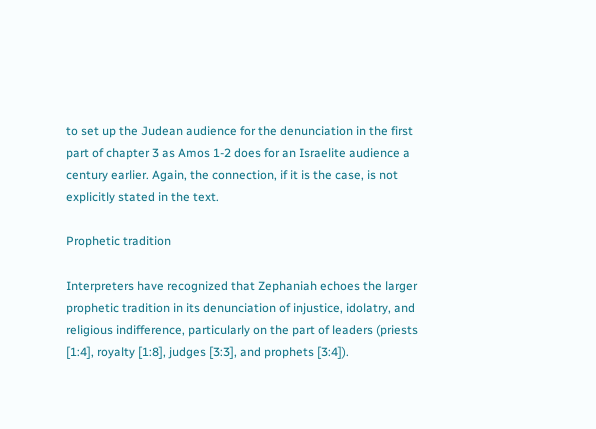to set up the Judean audience for the denunciation in the first part of chapter 3 as Amos 1-2 does for an Israelite audience a century earlier. Again, the connection, if it is the case, is not explicitly stated in the text.

Prophetic tradition

Interpreters have recognized that Zephaniah echoes the larger prophetic tradition in its denunciation of injustice, idolatry, and religious indifference, particularly on the part of leaders (priests [1:4], royalty [1:8], judges [3:3], and prophets [3:4]).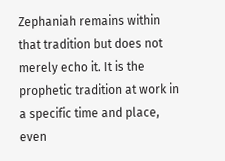Zephaniah remains within that tradition but does not merely echo it. It is the prophetic tradition at work in a specific time and place, even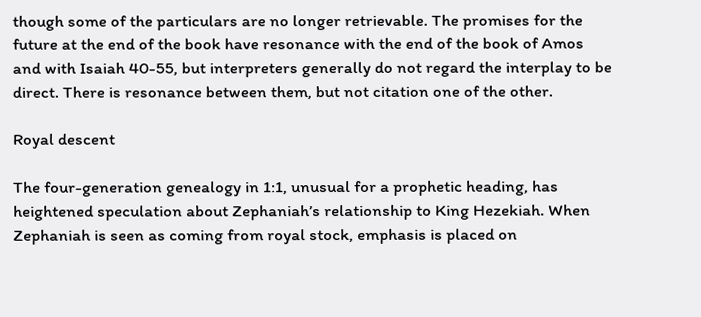though some of the particulars are no longer retrievable. The promises for the future at the end of the book have resonance with the end of the book of Amos and with Isaiah 40-55, but interpreters generally do not regard the interplay to be direct. There is resonance between them, but not citation one of the other.

Royal descent

The four-generation genealogy in 1:1, unusual for a prophetic heading, has heightened speculation about Zephaniah’s relationship to King Hezekiah. When Zephaniah is seen as coming from royal stock, emphasis is placed on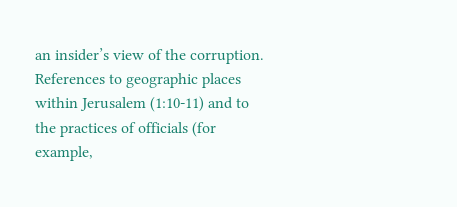an insider’s view of the corruption. References to geographic places within Jerusalem (1:10-11) and to the practices of officials (for example,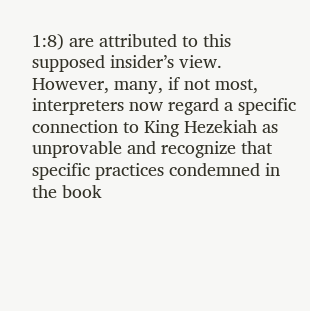1:8) are attributed to this supposed insider’s view. However, many, if not most, interpreters now regard a specific connection to King Hezekiah as unprovable and recognize that specific practices condemned in the book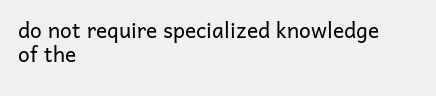do not require specialized knowledge of the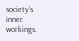society’s inner workings.